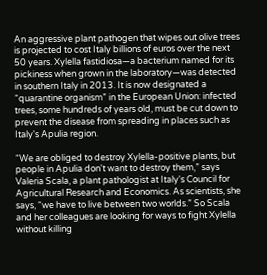An aggressive plant pathogen that wipes out olive trees is projected to cost Italy billions of euros over the next 50 years. Xylella fastidiosa—a bacterium named for its pickiness when grown in the laboratory—was detected in southern Italy in 2013. It is now designated a “quarantine organism” in the European Union: infected trees, some hundreds of years old, must be cut down to prevent the disease from spreading in places such as Italy's Apulia region.

“We are obliged to destroy Xylella-positive plants, but people in Apulia don't want to destroy them,” says Valeria Scala, a plant pathologist at Italy's Council for Agricultural Research and Economics. As scientists, she says, “we have to live between two worlds.” So Scala and her colleagues are looking for ways to fight Xylella without killing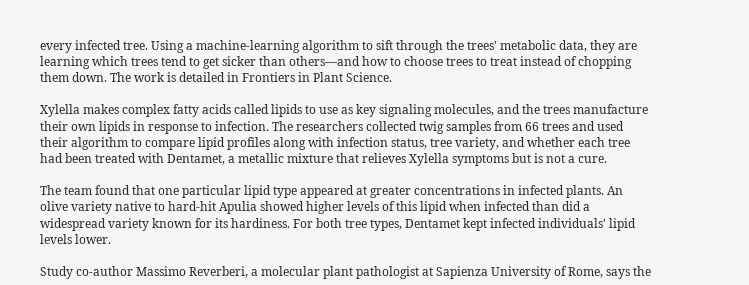every infected tree. Using a machine-learning algorithm to sift through the trees' metabolic data, they are learning which trees tend to get sicker than others—and how to choose trees to treat instead of chopping them down. The work is detailed in Frontiers in Plant Science.

Xylella makes complex fatty acids called lipids to use as key signaling molecules, and the trees manufacture their own lipids in response to infection. The researchers collected twig samples from 66 trees and used their algorithm to compare lipid profiles along with infection status, tree variety, and whether each tree had been treated with Dentamet, a metallic mixture that relieves Xylella symptoms but is not a cure.

The team found that one particular lipid type appeared at greater concentrations in infected plants. An olive variety native to hard-hit Apulia showed higher levels of this lipid when infected than did a widespread variety known for its hardiness. For both tree types, Dentamet kept infected individuals' lipid levels lower.

Study co-author Massimo Reverberi, a molecular plant pathologist at Sapienza University of Rome, says the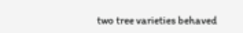two tree varieties behaved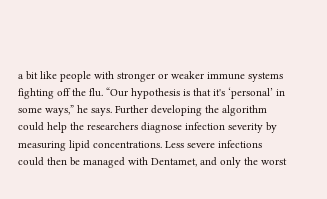a bit like people with stronger or weaker immune systems fighting off the flu. “Our hypothesis is that it's ‘personal’ in some ways,” he says. Further developing the algorithm could help the researchers diagnose infection severity by measuring lipid concentrations. Less severe infections could then be managed with Dentamet, and only the worst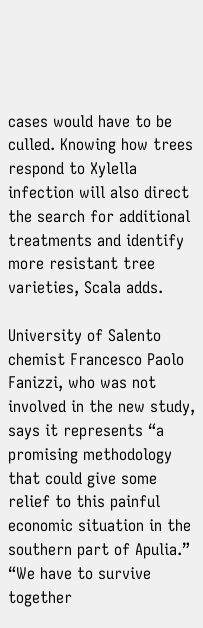cases would have to be culled. Knowing how trees respond to Xylella infection will also direct the search for additional treatments and identify more resistant tree varieties, Scala adds.

University of Salento chemist Francesco Paolo Fanizzi, who was not involved in the new study, says it represents “a promising methodology that could give some relief to this painful economic situation in the southern part of Apulia.” “We have to survive together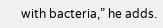with bacteria,” he adds.